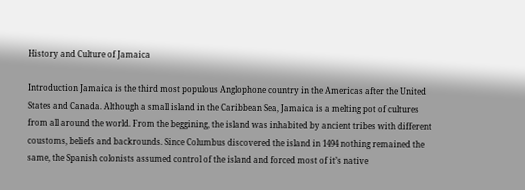History and Culture of Jamaica

Introduction Jamaica is the third most populous Anglophone country in the Americas after the United States and Canada. Although a small island in the Caribbean Sea, Jamaica is a melting pot of cultures from all around the world. From the beggining, the island was inhabited by ancient tribes with different coustoms, beliefs and backrounds. Since Columbus discovered the island in 1494 nothing remained the same, the Spanish colonists assumed control of the island and forced most of it’s native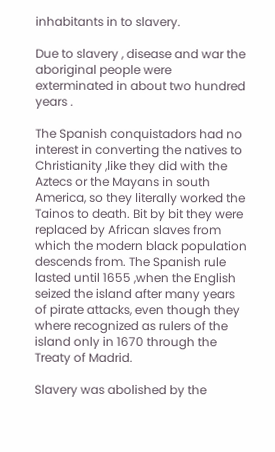inhabitants in to slavery.

Due to slavery , disease and war the aboriginal people were exterminated in about two hundred years .

The Spanish conquistadors had no interest in converting the natives to Christianity ,like they did with the Aztecs or the Mayans in south America, so they literally worked the Tainos to death. Bit by bit they were replaced by African slaves from which the modern black population descends from. The Spanish rule lasted until 1655 ,when the English seized the island after many years of pirate attacks, even though they where recognized as rulers of the island only in 1670 through the Treaty of Madrid.

Slavery was abolished by the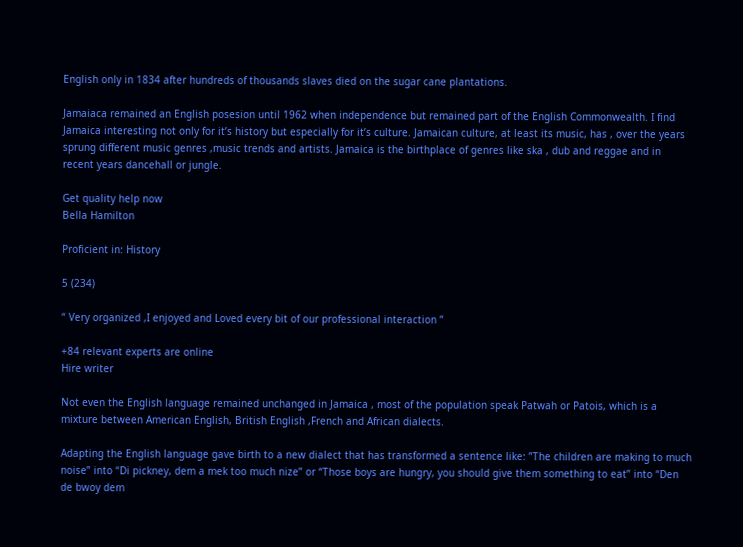English only in 1834 after hundreds of thousands slaves died on the sugar cane plantations.

Jamaiaca remained an English posesion until 1962 when independence but remained part of the English Commonwealth. I find Jamaica interesting not only for it’s history but especially for it’s culture. Jamaican culture, at least its music, has , over the years sprung different music genres ,music trends and artists. Jamaica is the birthplace of genres like ska , dub and reggae and in recent years dancehall or jungle.

Get quality help now
Bella Hamilton

Proficient in: History

5 (234)

“ Very organized ,I enjoyed and Loved every bit of our professional interaction ”

+84 relevant experts are online
Hire writer

Not even the English language remained unchanged in Jamaica , most of the population speak Patwah or Patois, which is a mixture between American English, British English ,French and African dialects.

Adapting the English language gave birth to a new dialect that has transformed a sentence like: ”The children are making to much noise” into “Di pickney, dem a mek too much nize” or “Those boys are hungry, you should give them something to eat” into “Den de bwoy dem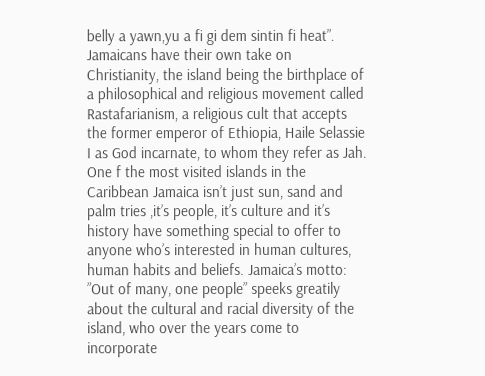belly a yawn,yu a fi gi dem sintin fi heat”. Jamaicans have their own take on Christianity, the island being the birthplace of a philosophical and religious movement called Rastafarianism, a religious cult that accepts the former emperor of Ethiopia, Haile Selassie I as God incarnate, to whom they refer as Jah. One f the most visited islands in the Caribbean Jamaica isn’t just sun, sand and palm tries ,it’s people, it’s culture and it’s history have something special to offer to anyone who’s interested in human cultures, human habits and beliefs. Jamaica’s motto: ”Out of many, one people” speeks greatily about the cultural and racial diversity of the island, who over the years come to incorporate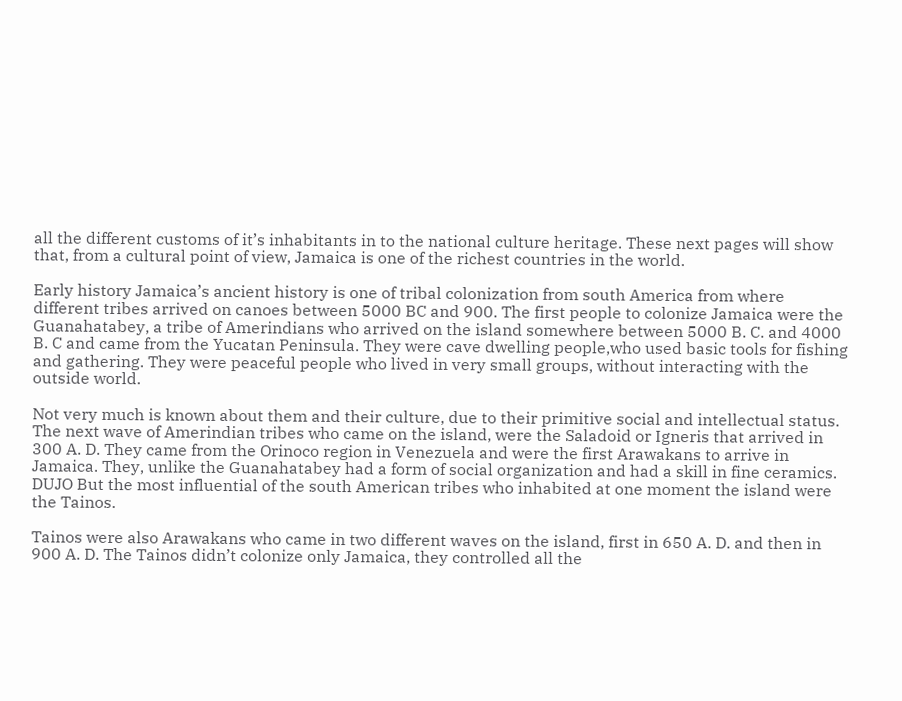all the different customs of it’s inhabitants in to the national culture heritage. These next pages will show that, from a cultural point of view, Jamaica is one of the richest countries in the world.

Early history Jamaica’s ancient history is one of tribal colonization from south America from where different tribes arrived on canoes between 5000 BC and 900. The first people to colonize Jamaica were the Guanahatabey, a tribe of Amerindians who arrived on the island somewhere between 5000 B. C. and 4000 B. C and came from the Yucatan Peninsula. They were cave dwelling people,who used basic tools for fishing and gathering. They were peaceful people who lived in very small groups, without interacting with the outside world.

Not very much is known about them and their culture, due to their primitive social and intellectual status. The next wave of Amerindian tribes who came on the island, were the Saladoid or Igneris that arrived in 300 A. D. They came from the Orinoco region in Venezuela and were the first Arawakans to arrive in Jamaica. They, unlike the Guanahatabey had a form of social organization and had a skill in fine ceramics. DUJO But the most influential of the south American tribes who inhabited at one moment the island were the Tainos.

Tainos were also Arawakans who came in two different waves on the island, first in 650 A. D. and then in 900 A. D. The Tainos didn’t colonize only Jamaica, they controlled all the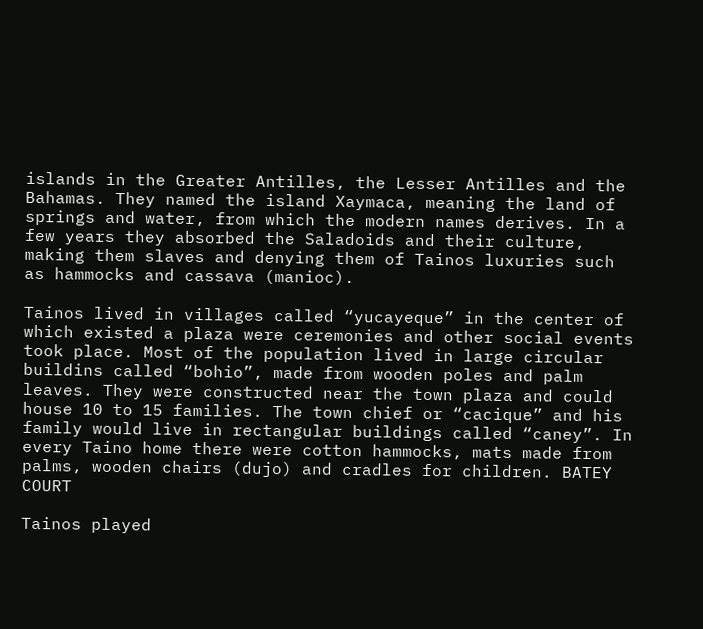islands in the Greater Antilles, the Lesser Antilles and the Bahamas. They named the island Xaymaca, meaning the land of springs and water, from which the modern names derives. In a few years they absorbed the Saladoids and their culture, making them slaves and denying them of Tainos luxuries such as hammocks and cassava (manioc).

Tainos lived in villages called “yucayeque” in the center of which existed a plaza were ceremonies and other social events took place. Most of the population lived in large circular buildins called “bohio”, made from wooden poles and palm leaves. They were constructed near the town plaza and could house 10 to 15 families. The town chief or “cacique” and his family would live in rectangular buildings called “caney”. In every Taino home there were cotton hammocks, mats made from palms, wooden chairs (dujo) and cradles for children. BATEY COURT

Tainos played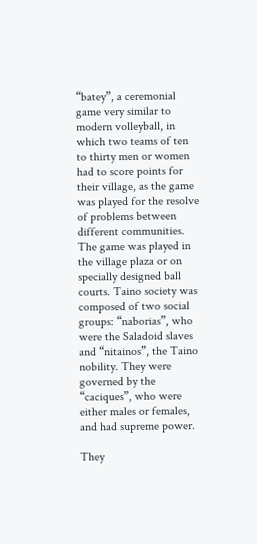“batey”, a ceremonial game very similar to modern volleyball, in which two teams of ten to thirty men or women had to score points for their village, as the game was played for the resolve of problems between different communities. The game was played in the village plaza or on specially designed ball courts. Taino society was composed of two social groups: “naborias”, who were the Saladoid slaves and “nitainos”, the Taino nobility. They were governed by the “caciques”, who were either males or females, and had supreme power.

They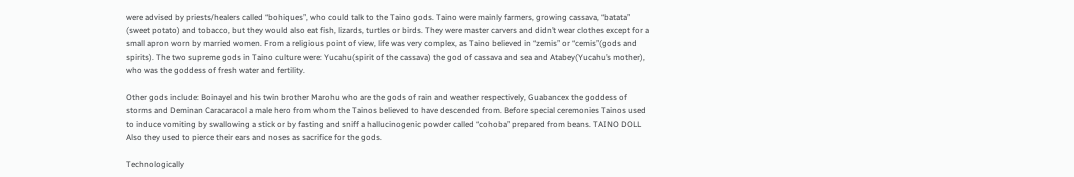were advised by priests/healers called “bohiques”, who could talk to the Taino gods. Taino were mainly farmers, growing cassava, “batata” (sweet potato) and tobacco, but they would also eat fish, lizards, turtles or birds. They were master carvers and didn’t wear clothes except for a small apron worn by married women. From a religious point of view, life was very complex, as Taino believed in “zemis” or “cemis”(gods and spirits). The two supreme gods in Taino culture were: Yucahu(spirit of the cassava) the god of cassava and sea and Atabey(Yucahu’s mother), who was the goddess of fresh water and fertility.

Other gods include: Boinayel and his twin brother Marohu who are the gods of rain and weather respectively, Guabancex the goddess of storms and Deminan Caracaracol a male hero from whom the Tainos believed to have descended from. Before special ceremonies Tainos used to induce vomiting by swallowing a stick or by fasting and sniff a hallucinogenic powder called “cohoba” prepared from beans. TAINO DOLL Also they used to pierce their ears and noses as sacrifice for the gods.

Technologically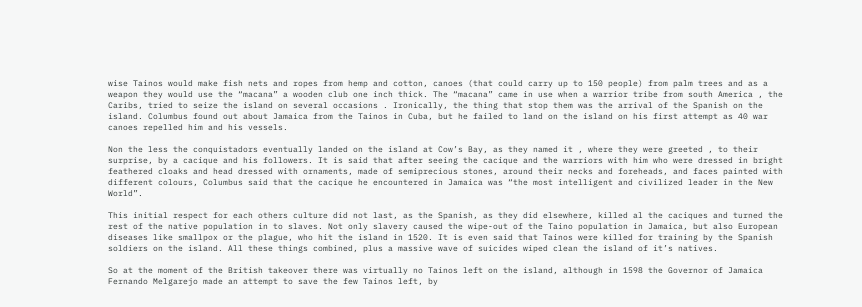wise Tainos would make fish nets and ropes from hemp and cotton, canoes (that could carry up to 150 people) from palm trees and as a weapon they would use the “macana” a wooden club one inch thick. The “macana” came in use when a warrior tribe from south America , the Caribs, tried to seize the island on several occasions . Ironically, the thing that stop them was the arrival of the Spanish on the island. Columbus found out about Jamaica from the Tainos in Cuba, but he failed to land on the island on his first attempt as 40 war canoes repelled him and his vessels.

Non the less the conquistadors eventually landed on the island at Cow’s Bay, as they named it , where they were greeted , to their surprise, by a cacique and his followers. It is said that after seeing the cacique and the warriors with him who were dressed in bright feathered cloaks and head dressed with ornaments, made of semiprecious stones, around their necks and foreheads, and faces painted with different colours, Columbus said that the cacique he encountered in Jamaica was “the most intelligent and civilized leader in the New World”.

This initial respect for each others culture did not last, as the Spanish, as they did elsewhere, killed al the caciques and turned the rest of the native population in to slaves. Not only slavery caused the wipe-out of the Taino population in Jamaica, but also European diseases like smallpox or the plague, who hit the island in 1520. It is even said that Tainos were killed for training by the Spanish soldiers on the island. All these things combined, plus a massive wave of suicides wiped clean the island of it’s natives.

So at the moment of the British takeover there was virtually no Tainos left on the island, although in 1598 the Governor of Jamaica Fernando Melgarejo made an attempt to save the few Tainos left, by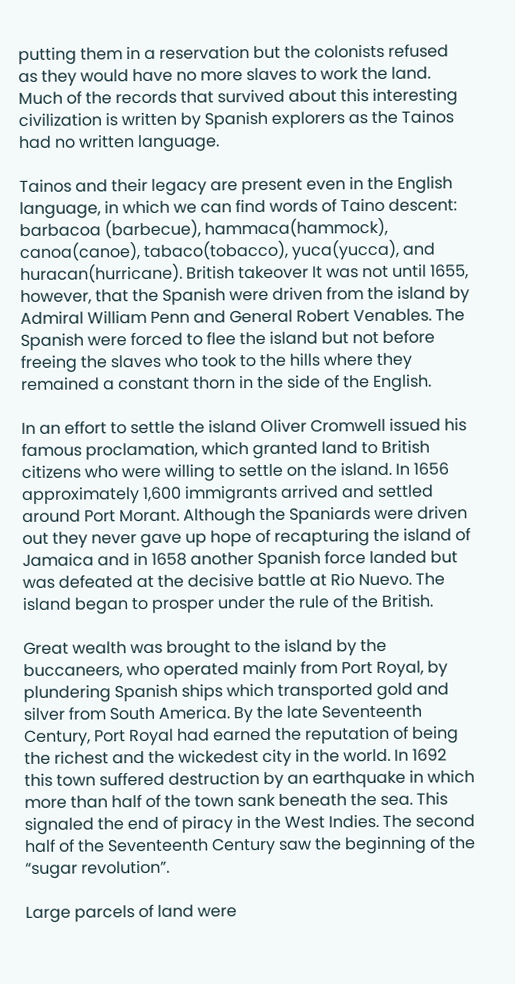putting them in a reservation but the colonists refused as they would have no more slaves to work the land. Much of the records that survived about this interesting civilization is written by Spanish explorers as the Tainos had no written language.

Tainos and their legacy are present even in the English language, in which we can find words of Taino descent: barbacoa (barbecue), hammaca(hammock), canoa(canoe), tabaco(tobacco), yuca(yucca), and huracan(hurricane). British takeover It was not until 1655, however, that the Spanish were driven from the island by Admiral William Penn and General Robert Venables. The Spanish were forced to flee the island but not before freeing the slaves who took to the hills where they remained a constant thorn in the side of the English.

In an effort to settle the island Oliver Cromwell issued his famous proclamation, which granted land to British citizens who were willing to settle on the island. In 1656 approximately 1,600 immigrants arrived and settled around Port Morant. Although the Spaniards were driven out they never gave up hope of recapturing the island of Jamaica and in 1658 another Spanish force landed but was defeated at the decisive battle at Rio Nuevo. The island began to prosper under the rule of the British.

Great wealth was brought to the island by the buccaneers, who operated mainly from Port Royal, by plundering Spanish ships which transported gold and silver from South America. By the late Seventeenth Century, Port Royal had earned the reputation of being the richest and the wickedest city in the world. In 1692 this town suffered destruction by an earthquake in which more than half of the town sank beneath the sea. This signaled the end of piracy in the West Indies. The second half of the Seventeenth Century saw the beginning of the “sugar revolution”.

Large parcels of land were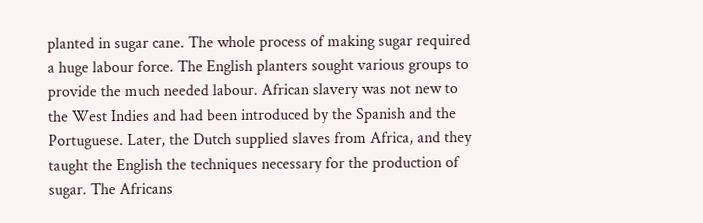planted in sugar cane. The whole process of making sugar required a huge labour force. The English planters sought various groups to provide the much needed labour. African slavery was not new to the West Indies and had been introduced by the Spanish and the Portuguese. Later, the Dutch supplied slaves from Africa, and they taught the English the techniques necessary for the production of sugar. The Africans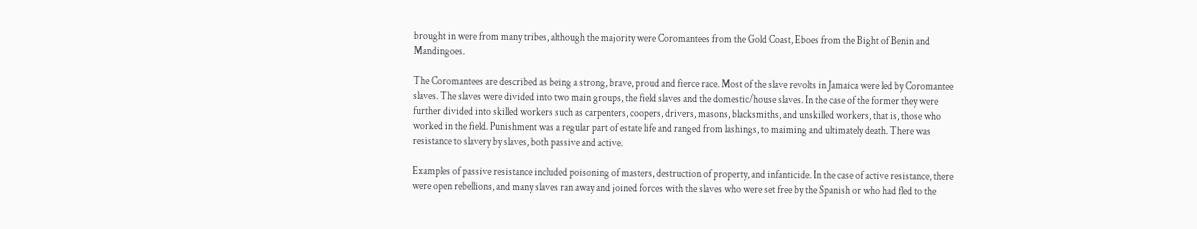brought in were from many tribes, although the majority were Coromantees from the Gold Coast, Eboes from the Bight of Benin and Mandingoes.

The Coromantees are described as being a strong, brave, proud and fierce race. Most of the slave revolts in Jamaica were led by Coromantee slaves. The slaves were divided into two main groups, the field slaves and the domestic/house slaves. In the case of the former they were further divided into skilled workers such as carpenters, coopers, drivers, masons, blacksmiths, and unskilled workers, that is, those who worked in the field. Punishment was a regular part of estate life and ranged from lashings, to maiming and ultimately death. There was resistance to slavery by slaves, both passive and active.

Examples of passive resistance included poisoning of masters, destruction of property, and infanticide. In the case of active resistance, there were open rebellions, and many slaves ran away and joined forces with the slaves who were set free by the Spanish or who had fled to the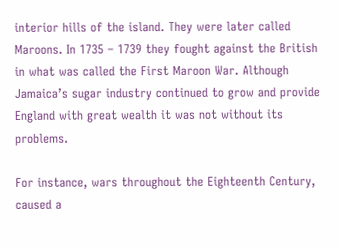interior hills of the island. They were later called Maroons. In 1735 – 1739 they fought against the British in what was called the First Maroon War. Although Jamaica’s sugar industry continued to grow and provide England with great wealth it was not without its problems.

For instance, wars throughout the Eighteenth Century, caused a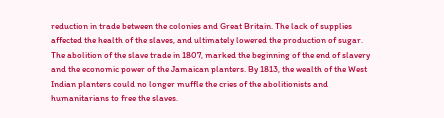reduction in trade between the colonies and Great Britain. The lack of supplies affected the health of the slaves, and ultimately lowered the production of sugar. The abolition of the slave trade in 1807, marked the beginning of the end of slavery and the economic power of the Jamaican planters. By 1813, the wealth of the West Indian planters could no longer muffle the cries of the abolitionists and humanitarians to free the slaves.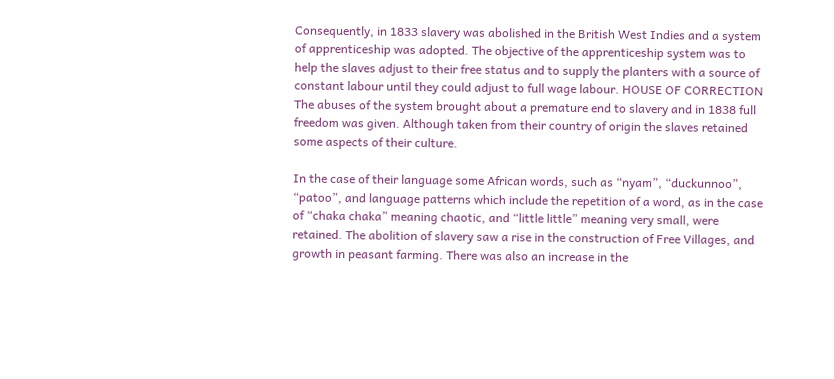Consequently, in 1833 slavery was abolished in the British West Indies and a system of apprenticeship was adopted. The objective of the apprenticeship system was to help the slaves adjust to their free status and to supply the planters with a source of constant labour until they could adjust to full wage labour. HOUSE OF CORRECTION The abuses of the system brought about a premature end to slavery and in 1838 full freedom was given. Although taken from their country of origin the slaves retained some aspects of their culture.

In the case of their language some African words, such as “nyam”, “duckunnoo”, “patoo”, and language patterns which include the repetition of a word, as in the case of “chaka chaka” meaning chaotic, and “little little” meaning very small, were retained. The abolition of slavery saw a rise in the construction of Free Villages, and growth in peasant farming. There was also an increase in the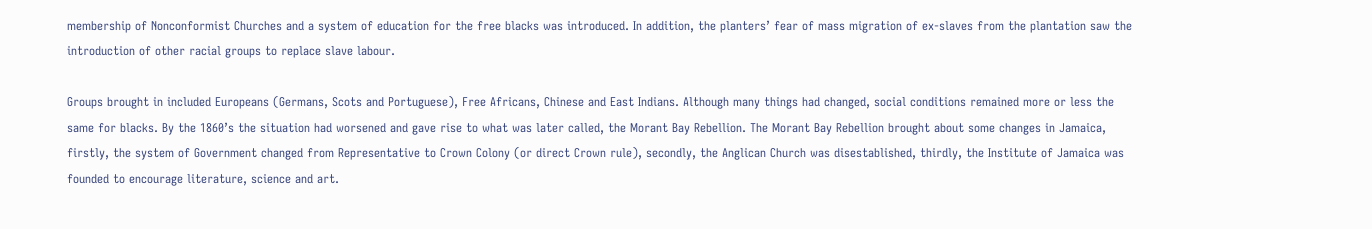membership of Nonconformist Churches and a system of education for the free blacks was introduced. In addition, the planters’ fear of mass migration of ex-slaves from the plantation saw the introduction of other racial groups to replace slave labour.

Groups brought in included Europeans (Germans, Scots and Portuguese), Free Africans, Chinese and East Indians. Although many things had changed, social conditions remained more or less the same for blacks. By the 1860’s the situation had worsened and gave rise to what was later called, the Morant Bay Rebellion. The Morant Bay Rebellion brought about some changes in Jamaica, firstly, the system of Government changed from Representative to Crown Colony (or direct Crown rule), secondly, the Anglican Church was disestablished, thirdly, the Institute of Jamaica was founded to encourage literature, science and art.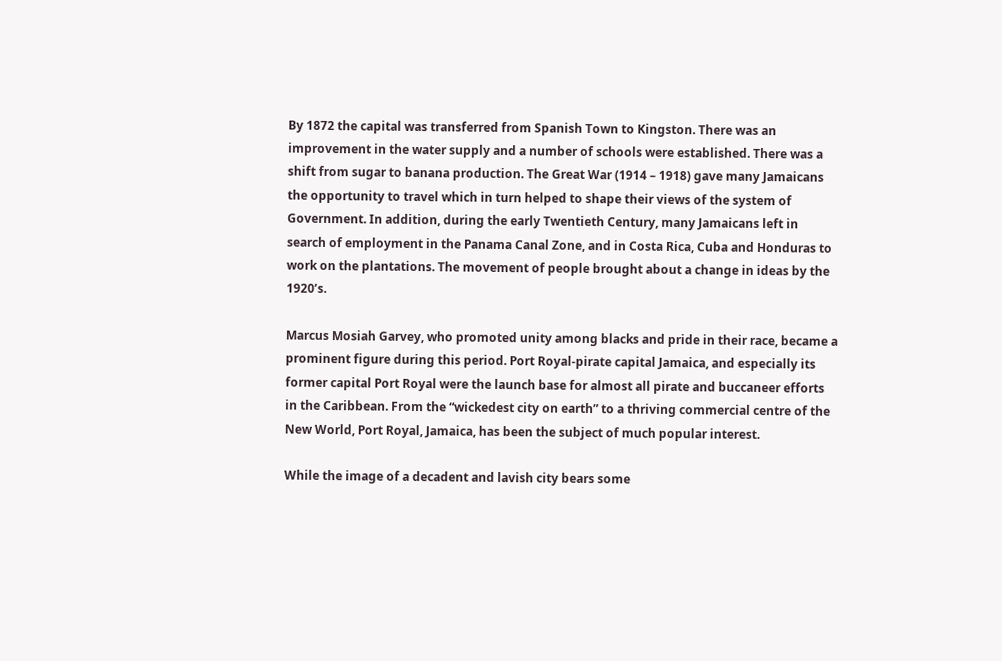By 1872 the capital was transferred from Spanish Town to Kingston. There was an improvement in the water supply and a number of schools were established. There was a shift from sugar to banana production. The Great War (1914 – 1918) gave many Jamaicans the opportunity to travel which in turn helped to shape their views of the system of Government. In addition, during the early Twentieth Century, many Jamaicans left in search of employment in the Panama Canal Zone, and in Costa Rica, Cuba and Honduras to work on the plantations. The movement of people brought about a change in ideas by the 1920’s.

Marcus Mosiah Garvey, who promoted unity among blacks and pride in their race, became a prominent figure during this period. Port Royal-pirate capital Jamaica, and especially its former capital Port Royal were the launch base for almost all pirate and buccaneer efforts in the Caribbean. From the “wickedest city on earth” to a thriving commercial centre of the New World, Port Royal, Jamaica, has been the subject of much popular interest.

While the image of a decadent and lavish city bears some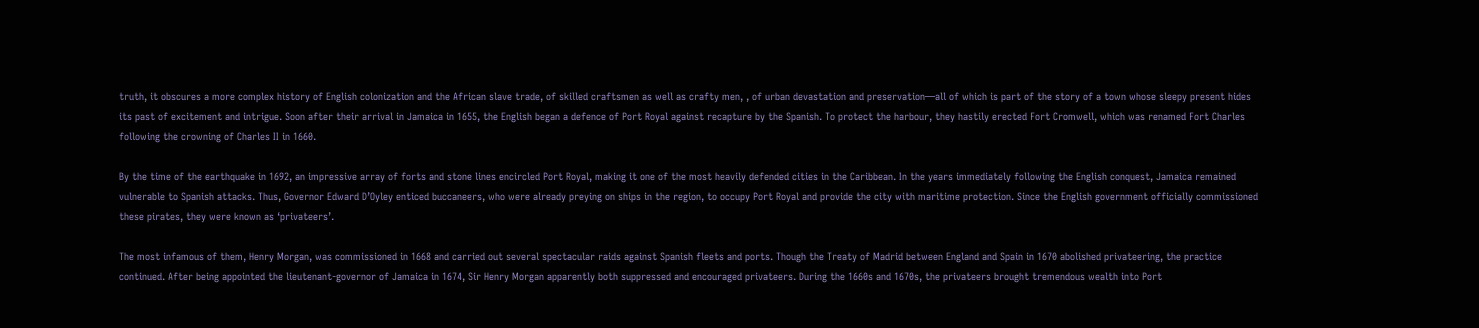truth, it obscures a more complex history of English colonization and the African slave trade, of skilled craftsmen as well as crafty men, , of urban devastation and preservation—all of which is part of the story of a town whose sleepy present hides its past of excitement and intrigue. Soon after their arrival in Jamaica in 1655, the English began a defence of Port Royal against recapture by the Spanish. To protect the harbour, they hastily erected Fort Cromwell, which was renamed Fort Charles following the crowning of Charles II in 1660.

By the time of the earthquake in 1692, an impressive array of forts and stone lines encircled Port Royal, making it one of the most heavily defended cities in the Caribbean. In the years immediately following the English conquest, Jamaica remained vulnerable to Spanish attacks. Thus, Governor Edward D’Oyley enticed buccaneers, who were already preying on ships in the region, to occupy Port Royal and provide the city with maritime protection. Since the English government officially commissioned these pirates, they were known as ‘privateers’.

The most infamous of them, Henry Morgan, was commissioned in 1668 and carried out several spectacular raids against Spanish fleets and ports. Though the Treaty of Madrid between England and Spain in 1670 abolished privateering, the practice continued. After being appointed the lieutenant-governor of Jamaica in 1674, Sir Henry Morgan apparently both suppressed and encouraged privateers. During the 1660s and 1670s, the privateers brought tremendous wealth into Port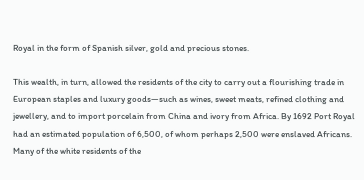Royal in the form of Spanish silver, gold and precious stones.

This wealth, in turn, allowed the residents of the city to carry out a flourishing trade in European staples and luxury goods—such as wines, sweet meats, refined clothing and jewellery, and to import porcelain from China and ivory from Africa. By 1692 Port Royal had an estimated population of 6,500, of whom perhaps 2,500 were enslaved Africans. Many of the white residents of the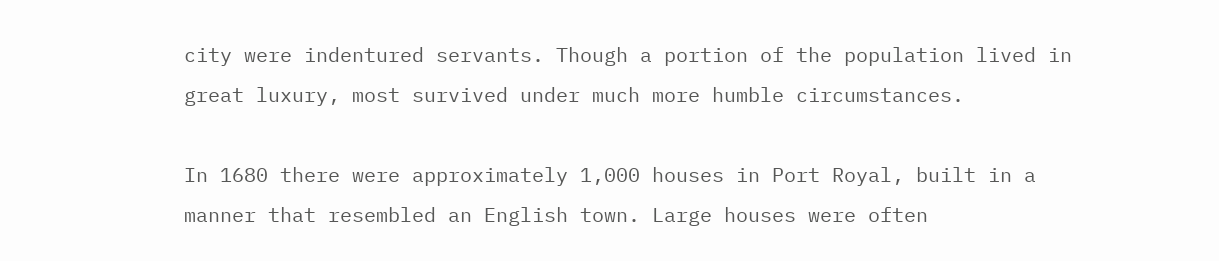city were indentured servants. Though a portion of the population lived in great luxury, most survived under much more humble circumstances.

In 1680 there were approximately 1,000 houses in Port Royal, built in a manner that resembled an English town. Large houses were often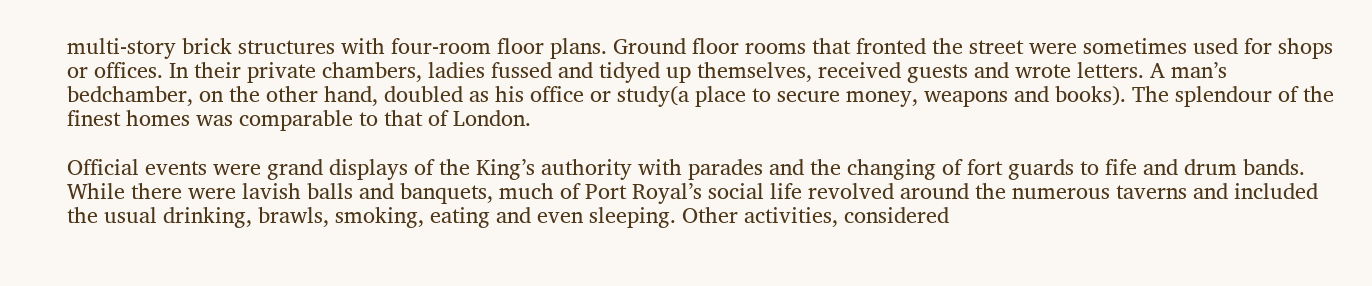multi-story brick structures with four-room floor plans. Ground floor rooms that fronted the street were sometimes used for shops or offices. In their private chambers, ladies fussed and tidyed up themselves, received guests and wrote letters. A man’s bedchamber, on the other hand, doubled as his office or study(a place to secure money, weapons and books). The splendour of the finest homes was comparable to that of London.

Official events were grand displays of the King’s authority with parades and the changing of fort guards to fife and drum bands. While there were lavish balls and banquets, much of Port Royal’s social life revolved around the numerous taverns and included the usual drinking, brawls, smoking, eating and even sleeping. Other activities, considered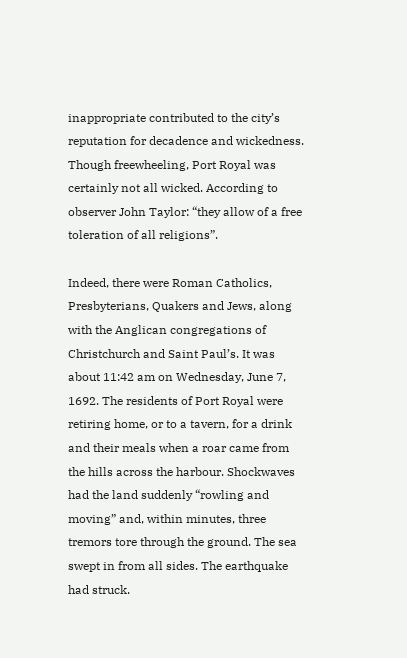inappropriate contributed to the city’s reputation for decadence and wickedness. Though freewheeling, Port Royal was certainly not all wicked. According to observer John Taylor: “they allow of a free toleration of all religions”.

Indeed, there were Roman Catholics, Presbyterians, Quakers and Jews, along with the Anglican congregations of Christchurch and Saint Paul’s. It was about 11:42 am on Wednesday, June 7, 1692. The residents of Port Royal were retiring home, or to a tavern, for a drink and their meals when a roar came from the hills across the harbour. Shockwaves had the land suddenly “rowling and moving” and, within minutes, three tremors tore through the ground. The sea swept in from all sides. The earthquake had struck.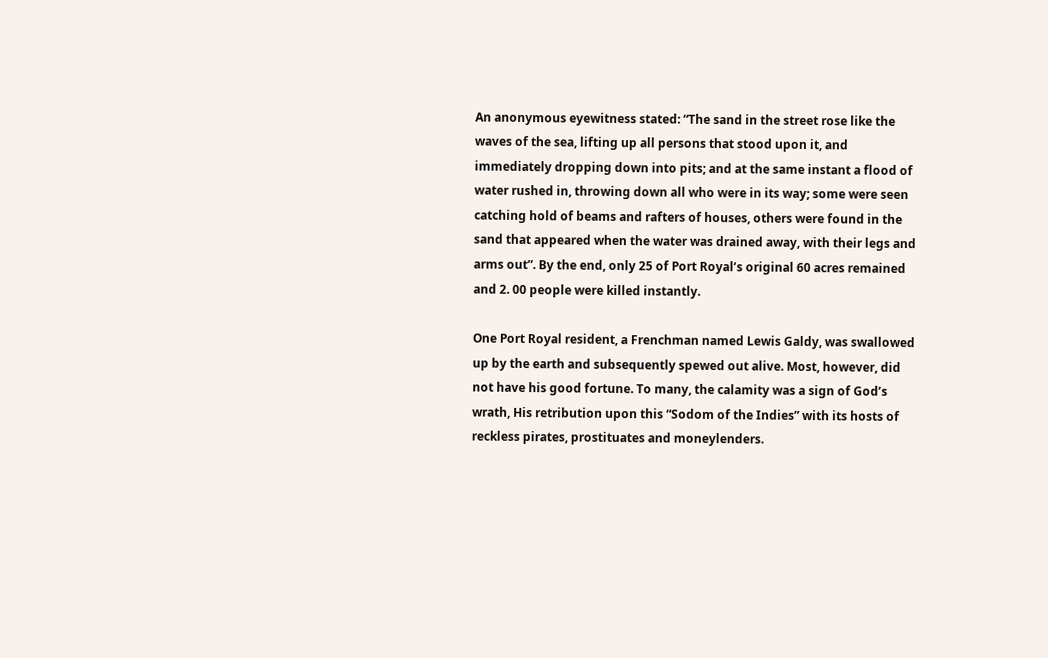An anonymous eyewitness stated: “The sand in the street rose like the waves of the sea, lifting up all persons that stood upon it, and immediately dropping down into pits; and at the same instant a flood of water rushed in, throwing down all who were in its way; some were seen catching hold of beams and rafters of houses, others were found in the sand that appeared when the water was drained away, with their legs and arms out”. By the end, only 25 of Port Royal’s original 60 acres remained and 2. 00 people were killed instantly.

One Port Royal resident, a Frenchman named Lewis Galdy, was swallowed up by the earth and subsequently spewed out alive. Most, however, did not have his good fortune. To many, the calamity was a sign of God’s wrath, His retribution upon this “Sodom of the Indies” with its hosts of reckless pirates, prostituates and moneylenders.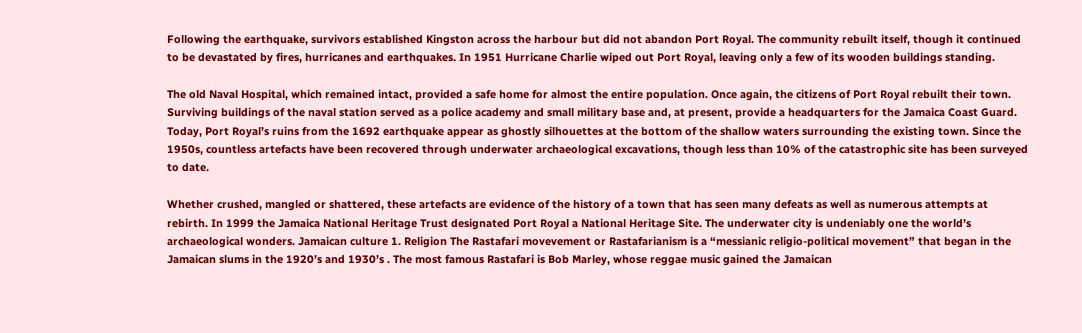Following the earthquake, survivors established Kingston across the harbour but did not abandon Port Royal. The community rebuilt itself, though it continued to be devastated by fires, hurricanes and earthquakes. In 1951 Hurricane Charlie wiped out Port Royal, leaving only a few of its wooden buildings standing.

The old Naval Hospital, which remained intact, provided a safe home for almost the entire population. Once again, the citizens of Port Royal rebuilt their town. Surviving buildings of the naval station served as a police academy and small military base and, at present, provide a headquarters for the Jamaica Coast Guard. Today, Port Royal’s ruins from the 1692 earthquake appear as ghostly silhouettes at the bottom of the shallow waters surrounding the existing town. Since the 1950s, countless artefacts have been recovered through underwater archaeological excavations, though less than 10% of the catastrophic site has been surveyed to date.

Whether crushed, mangled or shattered, these artefacts are evidence of the history of a town that has seen many defeats as well as numerous attempts at rebirth. In 1999 the Jamaica National Heritage Trust designated Port Royal a National Heritage Site. The underwater city is undeniably one the world’s archaeological wonders. Jamaican culture 1. Religion The Rastafari movevement or Rastafarianism is a “messianic religio-political movement” that began in the Jamaican slums in the 1920’s and 1930’s . The most famous Rastafari is Bob Marley, whose reggae music gained the Jamaican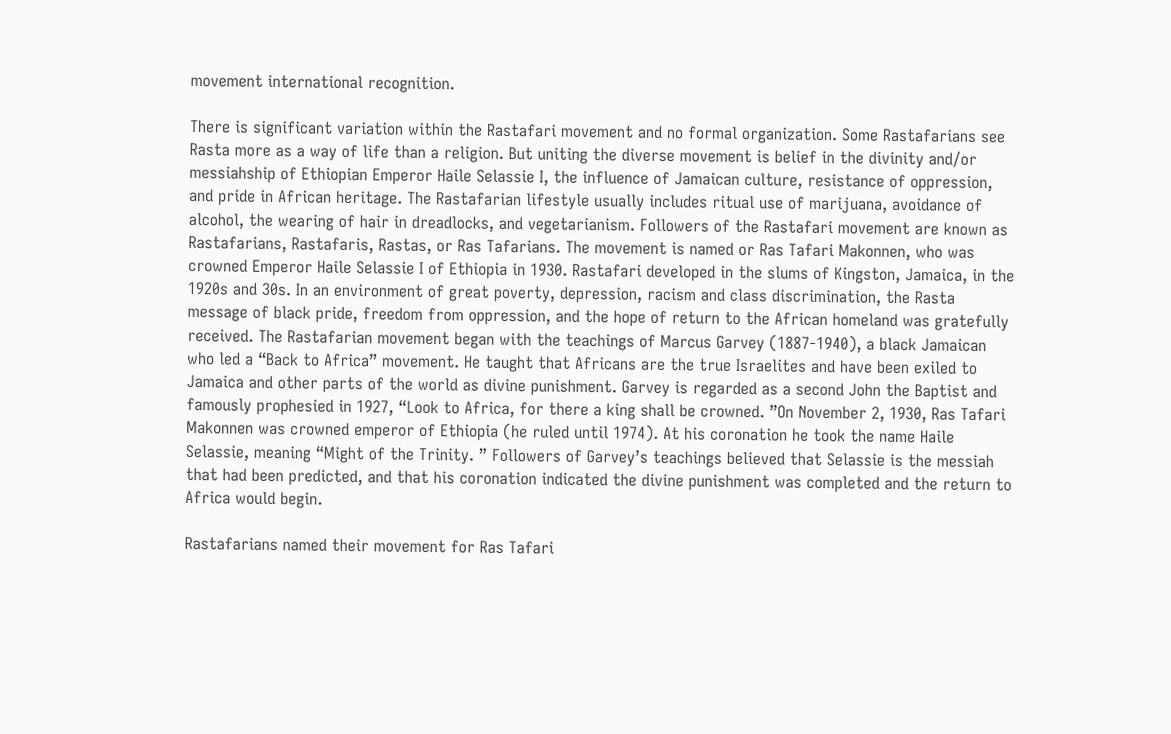movement international recognition.

There is significant variation within the Rastafari movement and no formal organization. Some Rastafarians see Rasta more as a way of life than a religion. But uniting the diverse movement is belief in the divinity and/or messiahship of Ethiopian Emperor Haile Selassie I, the influence of Jamaican culture, resistance of oppression, and pride in African heritage. The Rastafarian lifestyle usually includes ritual use of marijuana, avoidance of alcohol, the wearing of hair in dreadlocks, and vegetarianism. Followers of the Rastafari movement are known as Rastafarians, Rastafaris, Rastas, or Ras Tafarians. The movement is named or Ras Tafari Makonnen, who was crowned Emperor Haile Selassie I of Ethiopia in 1930. Rastafari developed in the slums of Kingston, Jamaica, in the 1920s and 30s. In an environment of great poverty, depression, racism and class discrimination, the Rasta message of black pride, freedom from oppression, and the hope of return to the African homeland was gratefully received. The Rastafarian movement began with the teachings of Marcus Garvey (1887-1940), a black Jamaican who led a “Back to Africa” movement. He taught that Africans are the true Israelites and have been exiled to Jamaica and other parts of the world as divine punishment. Garvey is regarded as a second John the Baptist and famously prophesied in 1927, “Look to Africa, for there a king shall be crowned. ”On November 2, 1930, Ras Tafari Makonnen was crowned emperor of Ethiopia (he ruled until 1974). At his coronation he took the name Haile Selassie, meaning “Might of the Trinity. ” Followers of Garvey’s teachings believed that Selassie is the messiah that had been predicted, and that his coronation indicated the divine punishment was completed and the return to Africa would begin.

Rastafarians named their movement for Ras Tafari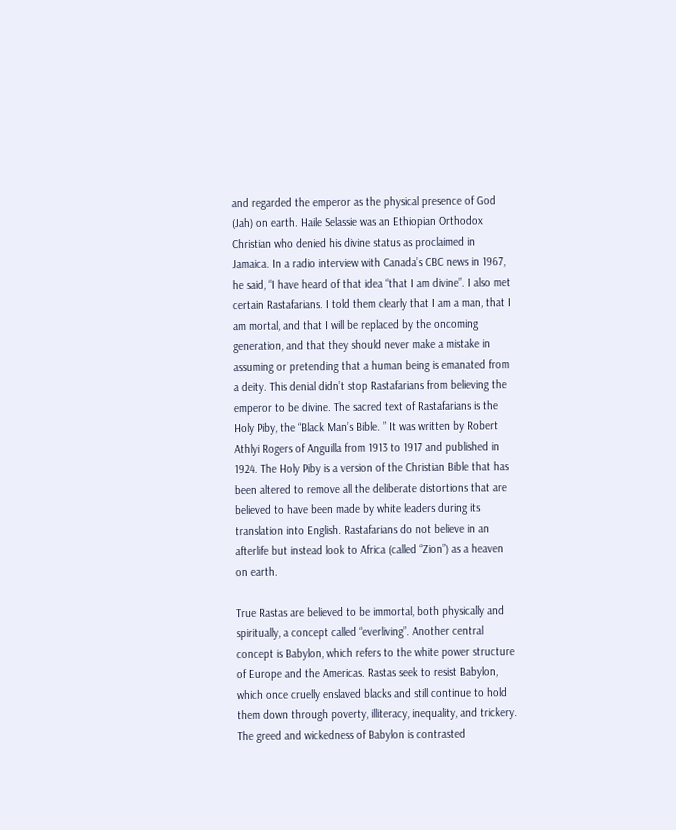and regarded the emperor as the physical presence of God (Jah) on earth. Haile Selassie was an Ethiopian Orthodox Christian who denied his divine status as proclaimed in Jamaica. In a radio interview with Canada’s CBC news in 1967, he said, “I have heard of that idea “that I am divine”. I also met certain Rastafarians. I told them clearly that I am a man, that I am mortal, and that I will be replaced by the oncoming generation, and that they should never make a mistake in assuming or pretending that a human being is emanated from a deity. This denial didn’t stop Rastafarians from believing the emperor to be divine. The sacred text of Rastafarians is the Holy Piby, the “Black Man’s Bible. ” It was written by Robert Athlyi Rogers of Anguilla from 1913 to 1917 and published in 1924. The Holy Piby is a version of the Christian Bible that has been altered to remove all the deliberate distortions that are believed to have been made by white leaders during its translation into English. Rastafarians do not believe in an afterlife but instead look to Africa (called “Zion”) as a heaven on earth.

True Rastas are believed to be immortal, both physically and spiritually, a concept called “everliving”. Another central concept is Babylon, which refers to the white power structure of Europe and the Americas. Rastas seek to resist Babylon, which once cruelly enslaved blacks and still continue to hold them down through poverty, illiteracy, inequality, and trickery. The greed and wickedness of Babylon is contrasted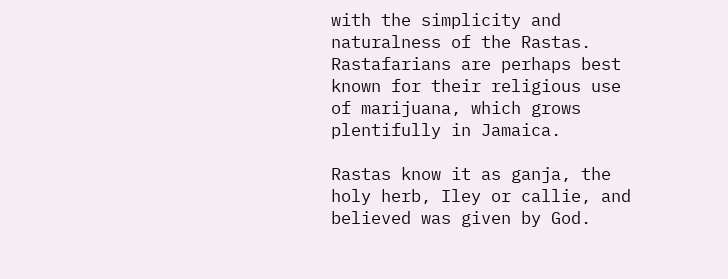with the simplicity and naturalness of the Rastas. Rastafarians are perhaps best known for their religious use of marijuana, which grows plentifully in Jamaica.

Rastas know it as ganja, the holy herb, Iley or callie, and believed was given by God.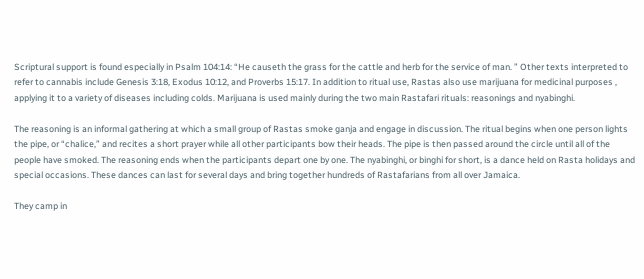Scriptural support is found especially in Psalm 104:14: “He causeth the grass for the cattle and herb for the service of man. ” Other texts interpreted to refer to cannabis include Genesis 3:18, Exodus 10:12, and Proverbs 15:17. In addition to ritual use, Rastas also use marijuana for medicinal purposes , applying it to a variety of diseases including colds. Marijuana is used mainly during the two main Rastafari rituals: reasonings and nyabinghi.

The reasoning is an informal gathering at which a small group of Rastas smoke ganja and engage in discussion. The ritual begins when one person lights the pipe, or “chalice,” and recites a short prayer while all other participants bow their heads. The pipe is then passed around the circle until all of the people have smoked. The reasoning ends when the participants depart one by one. The nyabinghi, or binghi for short, is a dance held on Rasta holidays and special occasions. These dances can last for several days and bring together hundreds of Rastafarians from all over Jamaica.

They camp in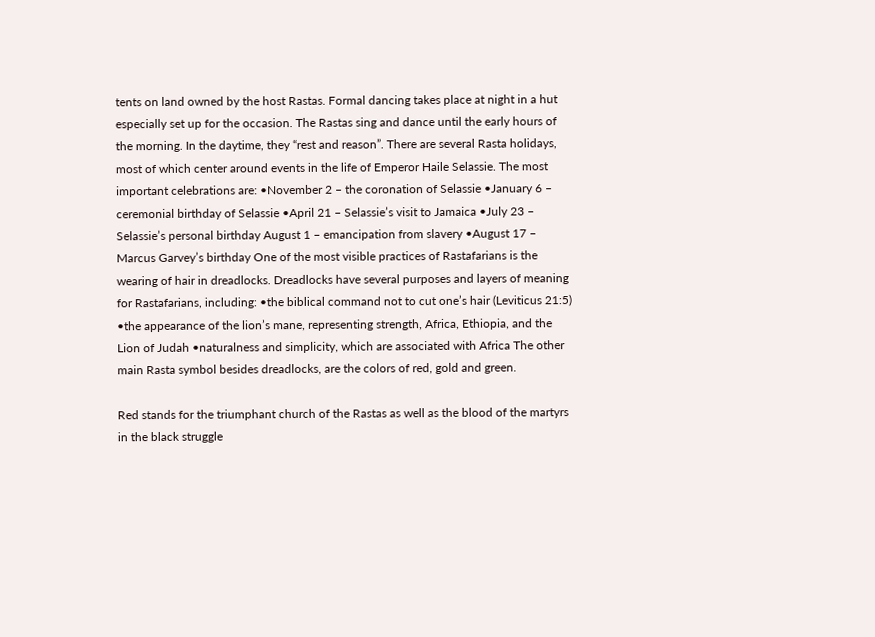tents on land owned by the host Rastas. Formal dancing takes place at night in a hut especially set up for the occasion. The Rastas sing and dance until the early hours of the morning. In the daytime, they “rest and reason”. There are several Rasta holidays, most of which center around events in the life of Emperor Haile Selassie. The most important celebrations are: •November 2 – the coronation of Selassie •January 6 – ceremonial birthday of Selassie •April 21 – Selassie’s visit to Jamaica •July 23 – Selassie’s personal birthday August 1 – emancipation from slavery •August 17 – Marcus Garvey’s birthday One of the most visible practices of Rastafarians is the wearing of hair in dreadlocks. Dreadlocks have several purposes and layers of meaning for Rastafarians, including: •the biblical command not to cut one’s hair (Leviticus 21:5) •the appearance of the lion’s mane, representing strength, Africa, Ethiopia, and the Lion of Judah •naturalness and simplicity, which are associated with Africa The other main Rasta symbol besides dreadlocks, are the colors of red, gold and green.

Red stands for the triumphant church of the Rastas as well as the blood of the martyrs in the black struggle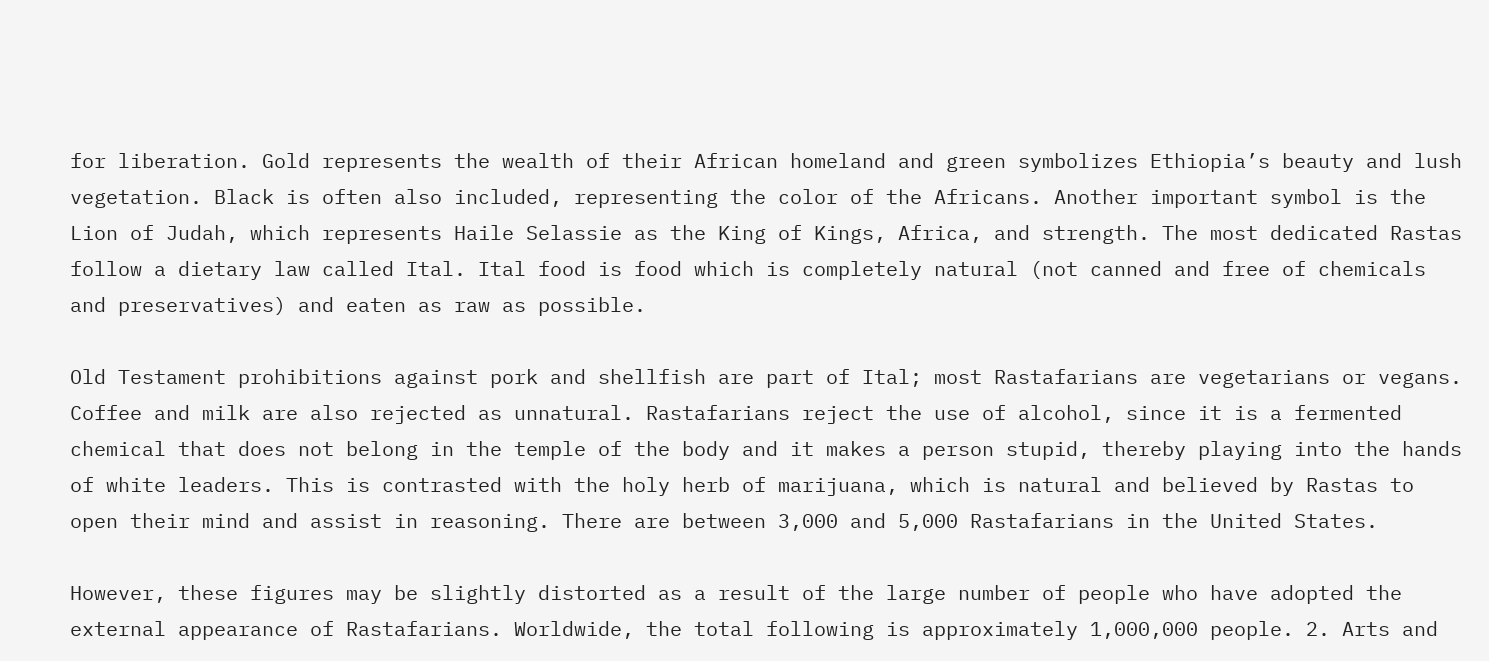for liberation. Gold represents the wealth of their African homeland and green symbolizes Ethiopia’s beauty and lush vegetation. Black is often also included, representing the color of the Africans. Another important symbol is the Lion of Judah, which represents Haile Selassie as the King of Kings, Africa, and strength. The most dedicated Rastas follow a dietary law called Ital. Ital food is food which is completely natural (not canned and free of chemicals and preservatives) and eaten as raw as possible.

Old Testament prohibitions against pork and shellfish are part of Ital; most Rastafarians are vegetarians or vegans. Coffee and milk are also rejected as unnatural. Rastafarians reject the use of alcohol, since it is a fermented chemical that does not belong in the temple of the body and it makes a person stupid, thereby playing into the hands of white leaders. This is contrasted with the holy herb of marijuana, which is natural and believed by Rastas to open their mind and assist in reasoning. There are between 3,000 and 5,000 Rastafarians in the United States.

However, these figures may be slightly distorted as a result of the large number of people who have adopted the external appearance of Rastafarians. Worldwide, the total following is approximately 1,000,000 people. 2. Arts and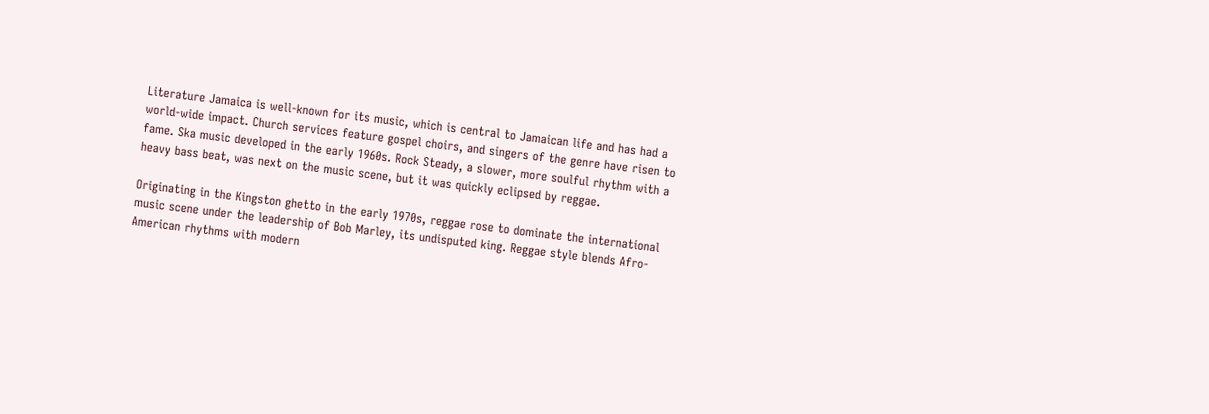Literature Jamaica is well-known for its music, which is central to Jamaican life and has had a world-wide impact. Church services feature gospel choirs, and singers of the genre have risen to fame. Ska music developed in the early 1960s. Rock Steady, a slower, more soulful rhythm with a heavy bass beat, was next on the music scene, but it was quickly eclipsed by reggae.

Originating in the Kingston ghetto in the early 1970s, reggae rose to dominate the international music scene under the leadership of Bob Marley, its undisputed king. Reggae style blends Afro-American rhythms with modern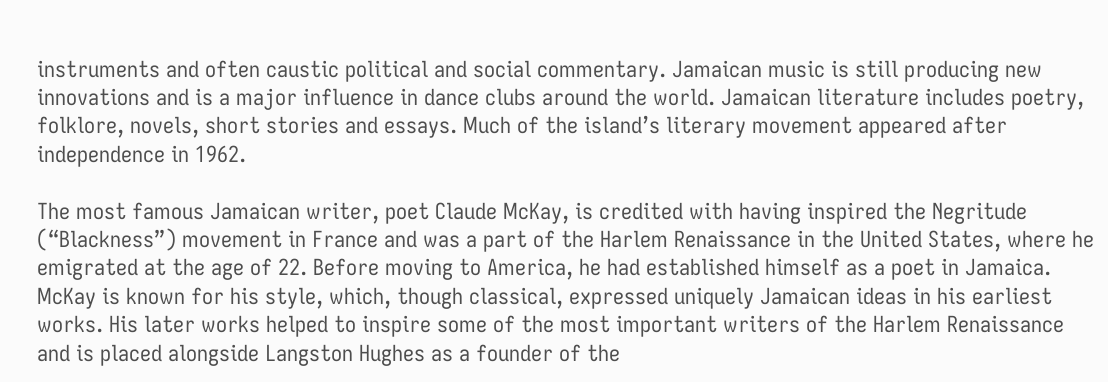instruments and often caustic political and social commentary. Jamaican music is still producing new innovations and is a major influence in dance clubs around the world. Jamaican literature includes poetry, folklore, novels, short stories and essays. Much of the island’s literary movement appeared after independence in 1962.

The most famous Jamaican writer, poet Claude McKay, is credited with having inspired the Negritude (“Blackness”) movement in France and was a part of the Harlem Renaissance in the United States, where he emigrated at the age of 22. Before moving to America, he had established himself as a poet in Jamaica. McKay is known for his style, which, though classical, expressed uniquely Jamaican ideas in his earliest works. His later works helped to inspire some of the most important writers of the Harlem Renaissance and is placed alongside Langston Hughes as a founder of the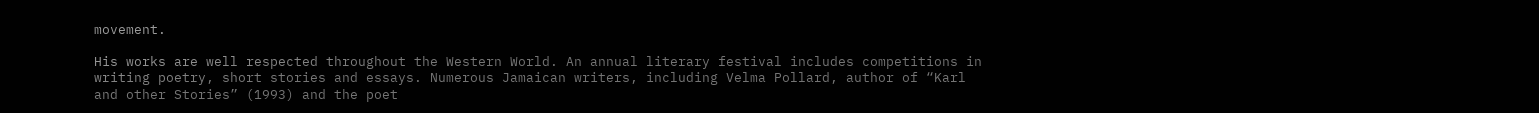movement.

His works are well respected throughout the Western World. An annual literary festival includes competitions in writing poetry, short stories and essays. Numerous Jamaican writers, including Velma Pollard, author of “Karl and other Stories” (1993) and the poet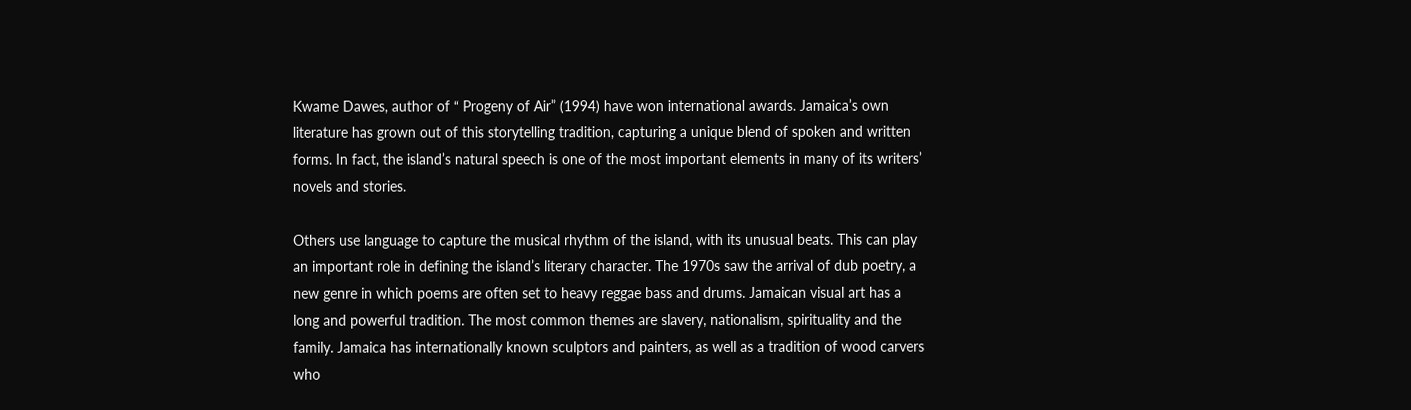Kwame Dawes, author of “ Progeny of Air” (1994) have won international awards. Jamaica’s own literature has grown out of this storytelling tradition, capturing a unique blend of spoken and written forms. In fact, the island’s natural speech is one of the most important elements in many of its writers’ novels and stories.

Others use language to capture the musical rhythm of the island, with its unusual beats. This can play an important role in defining the island’s literary character. The 1970s saw the arrival of dub poetry, a new genre in which poems are often set to heavy reggae bass and drums. Jamaican visual art has a long and powerful tradition. The most common themes are slavery, nationalism, spirituality and the family. Jamaica has internationally known sculptors and painters, as well as a tradition of wood carvers who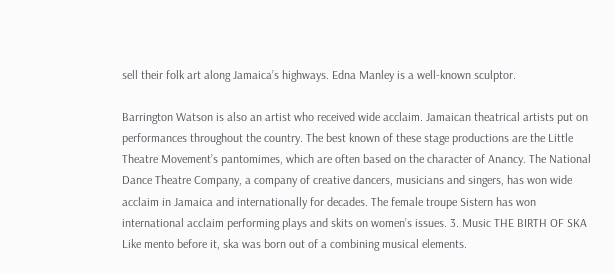sell their folk art along Jamaica’s highways. Edna Manley is a well-known sculptor.

Barrington Watson is also an artist who received wide acclaim. Jamaican theatrical artists put on performances throughout the country. The best known of these stage productions are the Little Theatre Movement’s pantomimes, which are often based on the character of Anancy. The National Dance Theatre Company, a company of creative dancers, musicians and singers, has won wide acclaim in Jamaica and internationally for decades. The female troupe Sistern has won international acclaim performing plays and skits on women’s issues. 3. Music THE BIRTH OF SKA Like mento before it, ska was born out of a combining musical elements.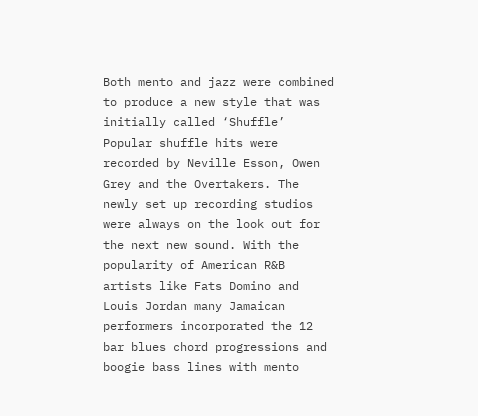Both mento and jazz were combined to produce a new style that was initially called ‘Shuffle’ Popular shuffle hits were recorded by Neville Esson, Owen Grey and the Overtakers. The newly set up recording studios were always on the look out for the next new sound. With the popularity of American R&B artists like Fats Domino and Louis Jordan many Jamaican performers incorporated the 12 bar blues chord progressions and boogie bass lines with mento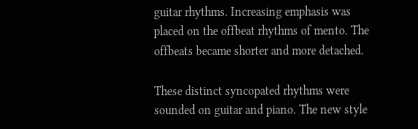guitar rhythms. Increasing emphasis was placed on the offbeat rhythms of mento. The offbeats became shorter and more detached.

These distinct syncopated rhythms were sounded on guitar and piano. The new style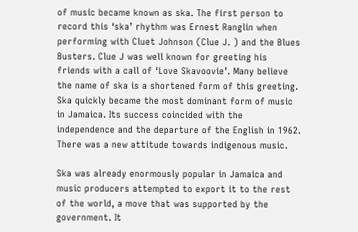of music became known as ska. The first person to record this ‘ska’ rhythm was Ernest Ranglin when performing with Cluet Johnson (Clue J. ) and the Blues Busters. Clue J was well known for greeting his friends with a call of ‘Love Skavoovie’. Many believe the name of ska is a shortened form of this greeting. Ska quickly became the most dominant form of music in Jamaica. Its success coincided with the independence and the departure of the English in 1962. There was a new attitude towards indigenous music.

Ska was already enormously popular in Jamaica and music producers attempted to export it to the rest of the world, a move that was supported by the government. It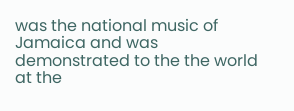was the national music of Jamaica and was demonstrated to the the world at the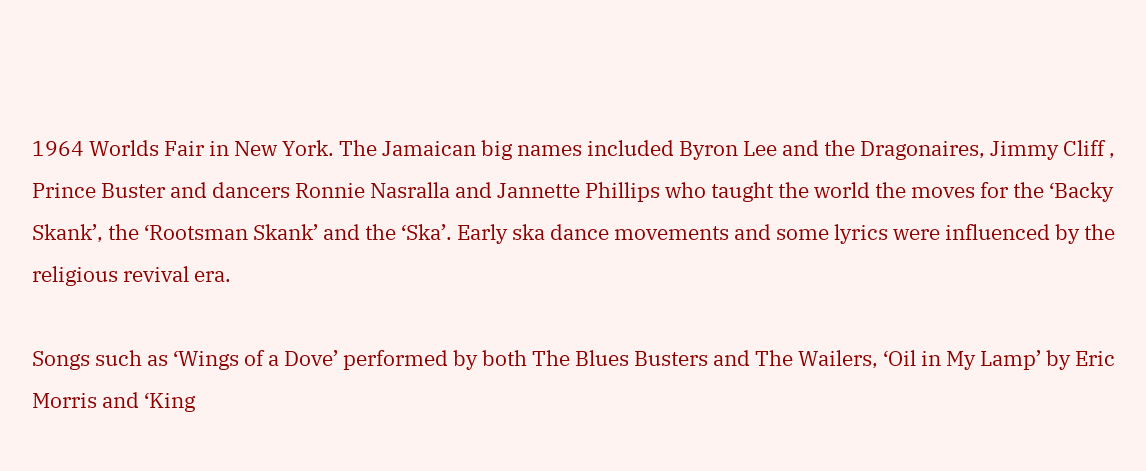1964 Worlds Fair in New York. The Jamaican big names included Byron Lee and the Dragonaires, Jimmy Cliff , Prince Buster and dancers Ronnie Nasralla and Jannette Phillips who taught the world the moves for the ‘Backy Skank’, the ‘Rootsman Skank’ and the ‘Ska’. Early ska dance movements and some lyrics were influenced by the religious revival era.

Songs such as ‘Wings of a Dove’ performed by both The Blues Busters and The Wailers, ‘Oil in My Lamp’ by Eric Morris and ‘King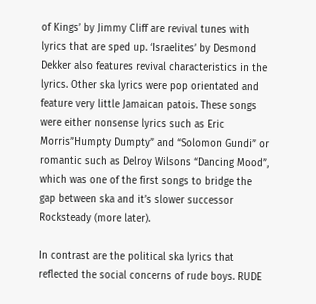of Kings’ by Jimmy Cliff are revival tunes with lyrics that are sped up. ‘Israelites’ by Desmond Dekker also features revival characteristics in the lyrics. Other ska lyrics were pop orientated and feature very little Jamaican patois. These songs were either nonsense lyrics such as Eric Morris”Humpty Dumpty” and “Solomon Gundi” or romantic such as Delroy Wilsons “Dancing Mood”, which was one of the first songs to bridge the gap between ska and it’s slower successor Rocksteady (more later).

In contrast are the political ska lyrics that reflected the social concerns of rude boys. RUDE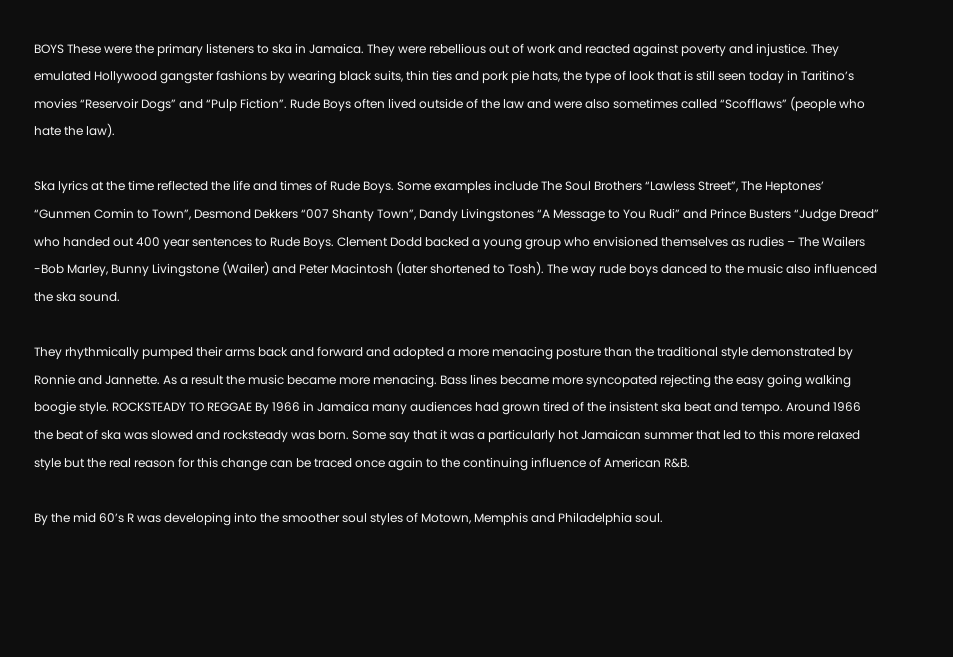BOYS These were the primary listeners to ska in Jamaica. They were rebellious out of work and reacted against poverty and injustice. They emulated Hollywood gangster fashions by wearing black suits, thin ties and pork pie hats, the type of look that is still seen today in Taritino’s movies “Reservoir Dogs” and “Pulp Fiction”. Rude Boys often lived outside of the law and were also sometimes called “Scofflaws” (people who hate the law).

Ska lyrics at the time reflected the life and times of Rude Boys. Some examples include The Soul Brothers “Lawless Street”, The Heptones’ “Gunmen Comin to Town”, Desmond Dekkers “007 Shanty Town”, Dandy Livingstones “A Message to You Rudi” and Prince Busters “Judge Dread” who handed out 400 year sentences to Rude Boys. Clement Dodd backed a young group who envisioned themselves as rudies – The Wailers -Bob Marley, Bunny Livingstone (Wailer) and Peter Macintosh (later shortened to Tosh). The way rude boys danced to the music also influenced the ska sound.

They rhythmically pumped their arms back and forward and adopted a more menacing posture than the traditional style demonstrated by Ronnie and Jannette. As a result the music became more menacing. Bass lines became more syncopated rejecting the easy going walking boogie style. ROCKSTEADY TO REGGAE By 1966 in Jamaica many audiences had grown tired of the insistent ska beat and tempo. Around 1966 the beat of ska was slowed and rocksteady was born. Some say that it was a particularly hot Jamaican summer that led to this more relaxed style but the real reason for this change can be traced once again to the continuing influence of American R&B.

By the mid 60’s R was developing into the smoother soul styles of Motown, Memphis and Philadelphia soul.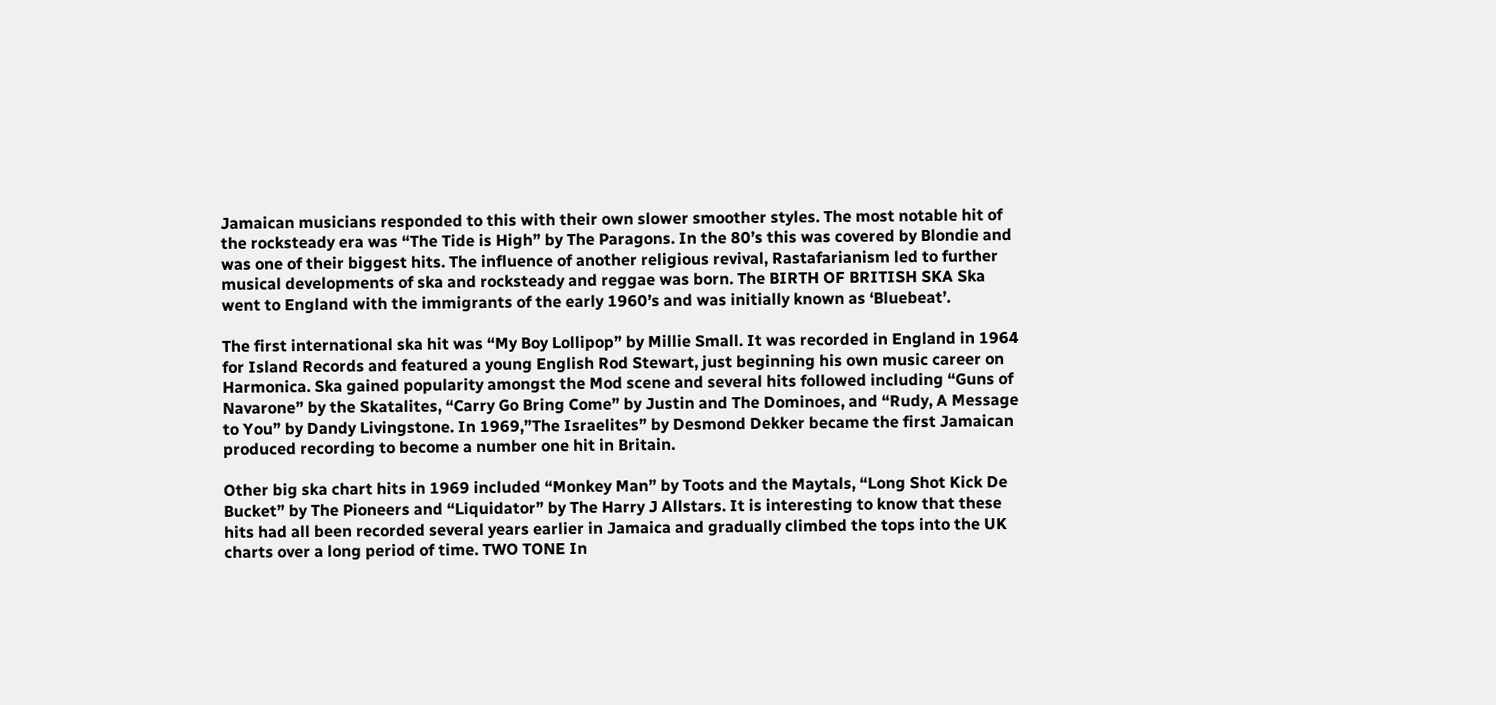Jamaican musicians responded to this with their own slower smoother styles. The most notable hit of the rocksteady era was “The Tide is High” by The Paragons. In the 80’s this was covered by Blondie and was one of their biggest hits. The influence of another religious revival, Rastafarianism led to further musical developments of ska and rocksteady and reggae was born. The BIRTH OF BRITISH SKA Ska went to England with the immigrants of the early 1960’s and was initially known as ‘Bluebeat’.

The first international ska hit was “My Boy Lollipop” by Millie Small. It was recorded in England in 1964 for Island Records and featured a young English Rod Stewart, just beginning his own music career on Harmonica. Ska gained popularity amongst the Mod scene and several hits followed including “Guns of Navarone” by the Skatalites, “Carry Go Bring Come” by Justin and The Dominoes, and “Rudy, A Message to You” by Dandy Livingstone. In 1969,”The Israelites” by Desmond Dekker became the first Jamaican produced recording to become a number one hit in Britain.

Other big ska chart hits in 1969 included “Monkey Man” by Toots and the Maytals, “Long Shot Kick De Bucket” by The Pioneers and “Liquidator” by The Harry J Allstars. It is interesting to know that these hits had all been recorded several years earlier in Jamaica and gradually climbed the tops into the UK charts over a long period of time. TWO TONE In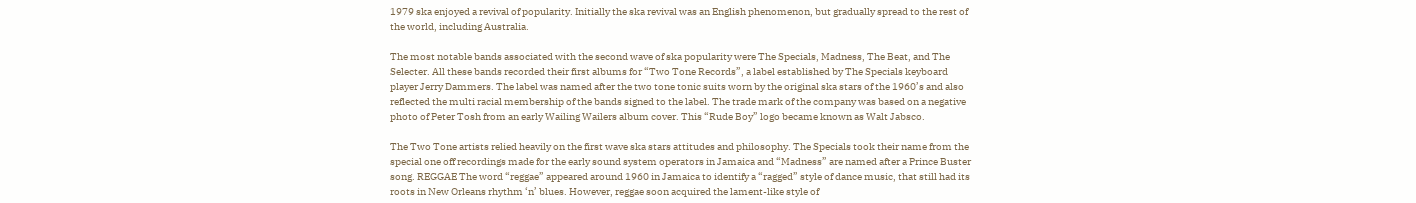1979 ska enjoyed a revival of popularity. Initially the ska revival was an English phenomenon, but gradually spread to the rest of the world, including Australia.

The most notable bands associated with the second wave of ska popularity were The Specials, Madness, The Beat, and The Selecter. All these bands recorded their first albums for “Two Tone Records”, a label established by The Specials keyboard player Jerry Dammers. The label was named after the two tone tonic suits worn by the original ska stars of the 1960’s and also reflected the multi racial membership of the bands signed to the label. The trade mark of the company was based on a negative photo of Peter Tosh from an early Wailing Wailers album cover. This “Rude Boy” logo became known as Walt Jabsco.

The Two Tone artists relied heavily on the first wave ska stars attitudes and philosophy. The Specials took their name from the special one off recordings made for the early sound system operators in Jamaica and “Madness” are named after a Prince Buster song. REGGAE The word “reggae” appeared around 1960 in Jamaica to identify a “ragged” style of dance music, that still had its roots in New Orleans rhythm ‘n’ blues. However, reggae soon acquired the lament-like style of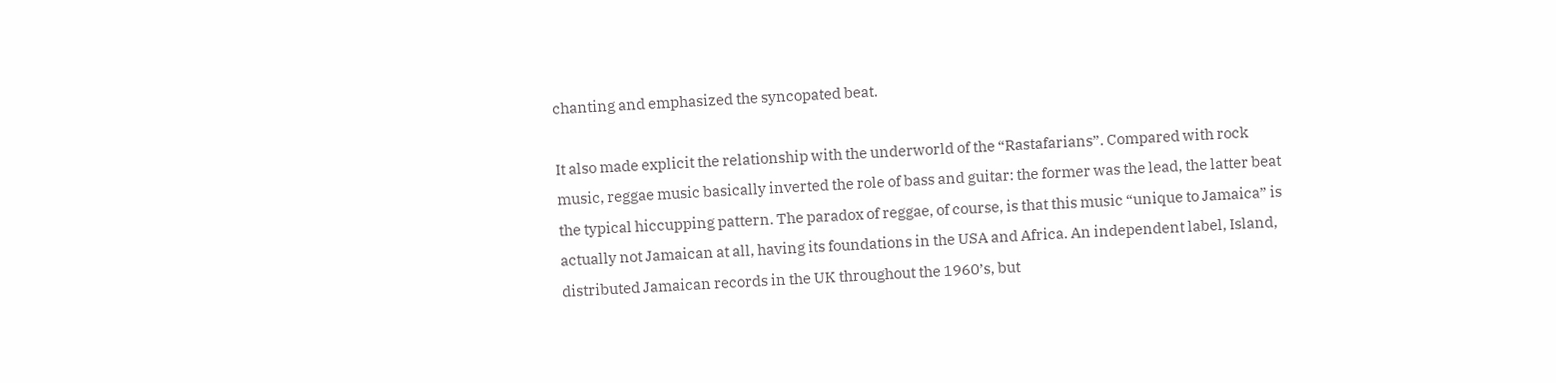chanting and emphasized the syncopated beat.

It also made explicit the relationship with the underworld of the “Rastafarians”. Compared with rock music, reggae music basically inverted the role of bass and guitar: the former was the lead, the latter beat the typical hiccupping pattern. The paradox of reggae, of course, is that this music “unique to Jamaica” is actually not Jamaican at all, having its foundations in the USA and Africa. An independent label, Island, distributed Jamaican records in the UK throughout the 1960’s, but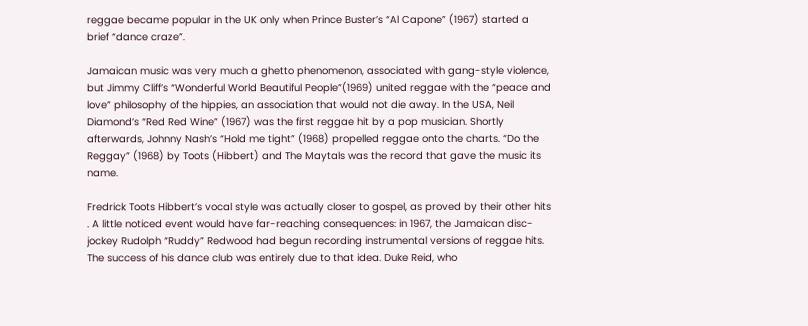reggae became popular in the UK only when Prince Buster’s “Al Capone” (1967) started a brief “dance craze”.

Jamaican music was very much a ghetto phenomenon, associated with gang-style violence, but Jimmy Cliff’s “Wonderful World Beautiful People”(1969) united reggae with the “peace and love” philosophy of the hippies, an association that would not die away. In the USA, Neil Diamond’s “Red Red Wine” (1967) was the first reggae hit by a pop musician. Shortly afterwards, Johnny Nash’s “Hold me tight” (1968) propelled reggae onto the charts. “Do the Reggay” (1968) by Toots (Hibbert) and The Maytals was the record that gave the music its name.

Fredrick Toots Hibbert’s vocal style was actually closer to gospel, as proved by their other hits . A little noticed event would have far-reaching consequences: in 1967, the Jamaican disc-jockey Rudolph “Ruddy” Redwood had begun recording instrumental versions of reggae hits. The success of his dance club was entirely due to that idea. Duke Reid, who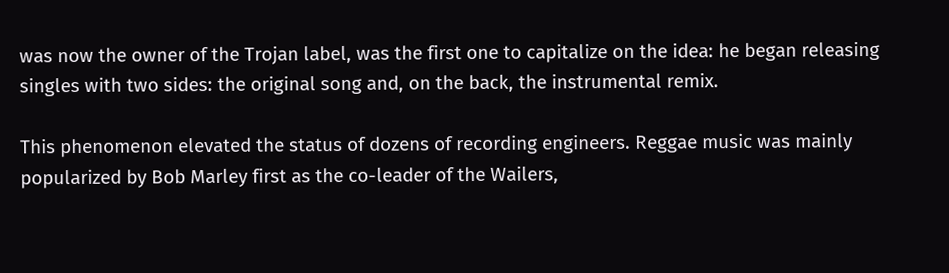was now the owner of the Trojan label, was the first one to capitalize on the idea: he began releasing singles with two sides: the original song and, on the back, the instrumental remix.

This phenomenon elevated the status of dozens of recording engineers. Reggae music was mainly popularized by Bob Marley first as the co-leader of the Wailers,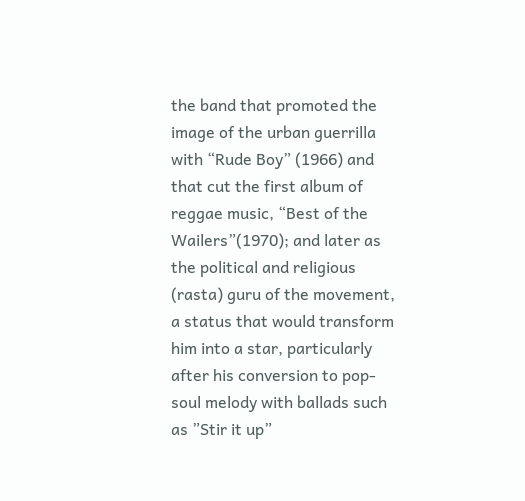the band that promoted the image of the urban guerrilla with “Rude Boy” (1966) and that cut the first album of reggae music, “Best of the Wailers”(1970); and later as the political and religious (rasta) guru of the movement, a status that would transform him into a star, particularly after his conversion to pop-soul melody with ballads such as ”Stir it up”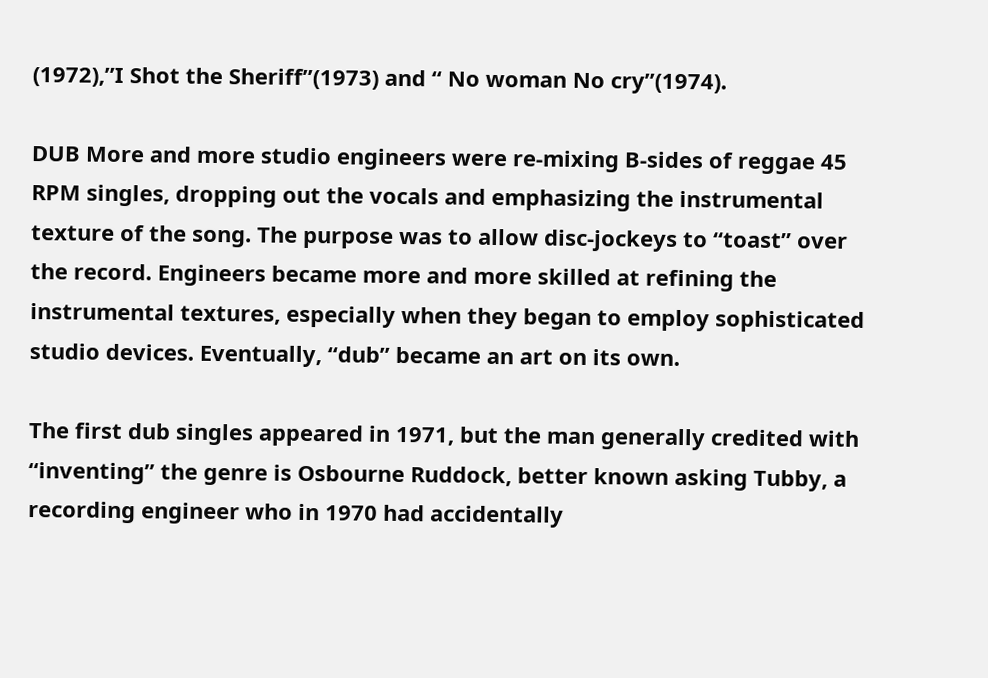(1972),”I Shot the Sheriff”(1973) and “ No woman No cry”(1974).

DUB More and more studio engineers were re-mixing B-sides of reggae 45 RPM singles, dropping out the vocals and emphasizing the instrumental texture of the song. The purpose was to allow disc-jockeys to “toast” over the record. Engineers became more and more skilled at refining the instrumental textures, especially when they began to employ sophisticated studio devices. Eventually, “dub” became an art on its own.

The first dub singles appeared in 1971, but the man generally credited with “inventing” the genre is Osbourne Ruddock, better known asking Tubby, a recording engineer who in 1970 had accidentally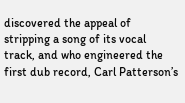discovered the appeal of stripping a song of its vocal track, and who engineered the first dub record, Carl Patterson’s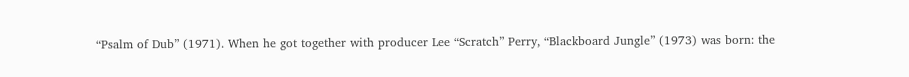“Psalm of Dub” (1971). When he got together with producer Lee “Scratch” Perry, “Blackboard Jungle” (1973) was born: the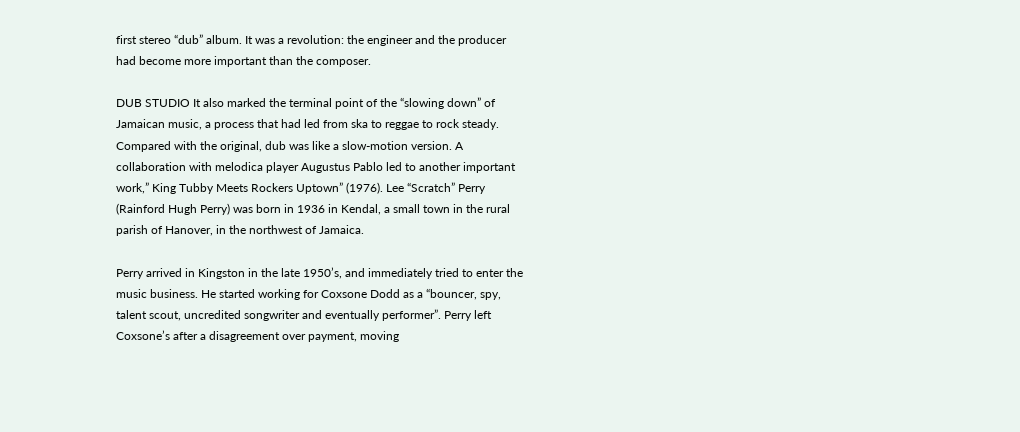first stereo “dub” album. It was a revolution: the engineer and the producer had become more important than the composer.

DUB STUDIO It also marked the terminal point of the “slowing down” of Jamaican music, a process that had led from ska to reggae to rock steady. Compared with the original, dub was like a slow-motion version. A collaboration with melodica player Augustus Pablo led to another important work,” King Tubby Meets Rockers Uptown” (1976). Lee “Scratch” Perry (Rainford Hugh Perry) was born in 1936 in Kendal, a small town in the rural parish of Hanover, in the northwest of Jamaica.

Perry arrived in Kingston in the late 1950’s, and immediately tried to enter the music business. He started working for Coxsone Dodd as a “bouncer, spy, talent scout, uncredited songwriter and eventually performer”. Perry left Coxsone’s after a disagreement over payment, moving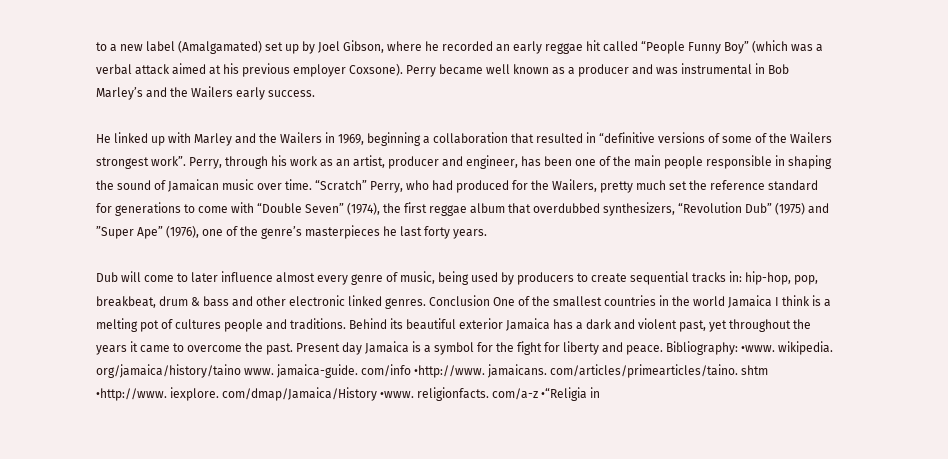to a new label (Amalgamated) set up by Joel Gibson, where he recorded an early reggae hit called “People Funny Boy” (which was a verbal attack aimed at his previous employer Coxsone). Perry became well known as a producer and was instrumental in Bob Marley’s and the Wailers early success.

He linked up with Marley and the Wailers in 1969, beginning a collaboration that resulted in “definitive versions of some of the Wailers strongest work”. Perry, through his work as an artist, producer and engineer, has been one of the main people responsible in shaping the sound of Jamaican music over time. “Scratch” Perry, who had produced for the Wailers, pretty much set the reference standard for generations to come with “Double Seven” (1974), the first reggae album that overdubbed synthesizers, “Revolution Dub” (1975) and ”Super Ape” (1976), one of the genre’s masterpieces he last forty years.

Dub will come to later influence almost every genre of music, being used by producers to create sequential tracks in: hip-hop, pop, breakbeat, drum & bass and other electronic linked genres. Conclusion One of the smallest countries in the world Jamaica I think is a melting pot of cultures people and traditions. Behind its beautiful exterior Jamaica has a dark and violent past, yet throughout the years it came to overcome the past. Present day Jamaica is a symbol for the fight for liberty and peace. Bibliography: •www. wikipedia. org/jamaica/history/taino www. jamaica-guide. com/info •http://www. jamaicans. com/articles/primearticles/taino. shtm •http://www. iexplore. com/dmap/Jamaica/History •www. religionfacts. com/a-z •“Religia in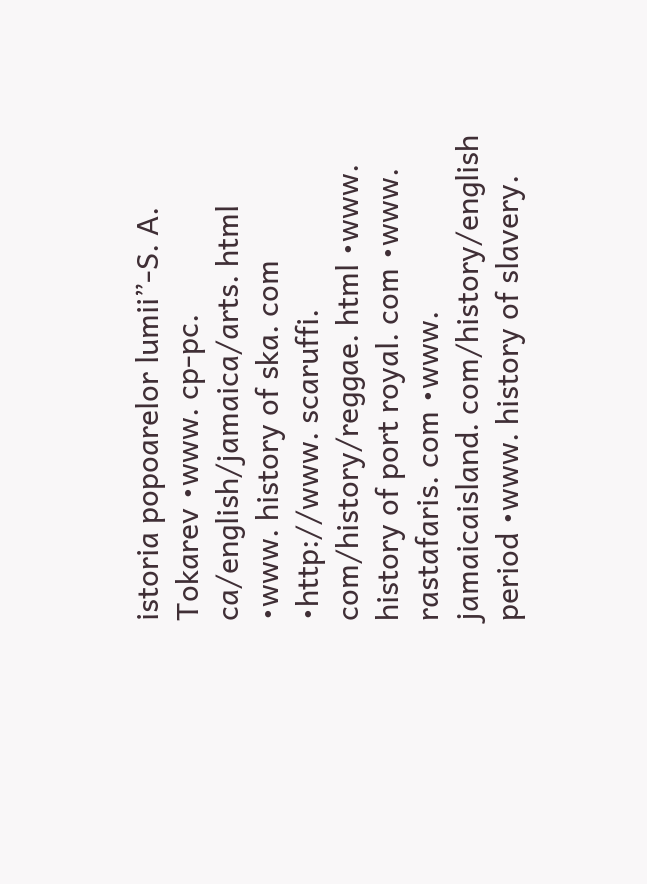istoria popoarelor lumii”-S. A. Tokarev •www. cp-pc. ca/english/jamaica/arts. html •www. history of ska. com •http://www. scaruffi. com/history/reggae. html •www. history of port royal. com •www. rastafaris. com •www. jamaicaisland. com/history/english period •www. history of slavery.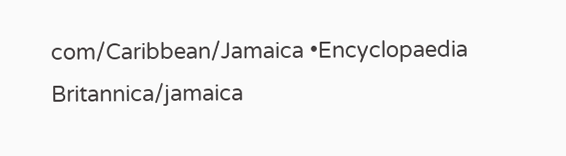com/Caribbean/Jamaica •Encyclopaedia Britannica/jamaica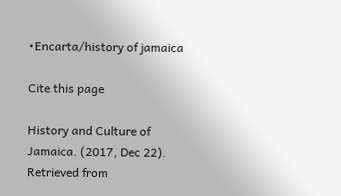•Encarta/history of jamaica

Cite this page

History and Culture of Jamaica. (2017, Dec 22). Retrieved from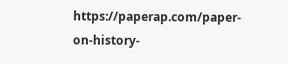https://paperap.com/paper-on-history-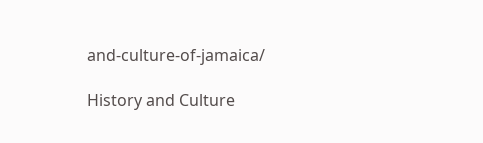and-culture-of-jamaica/

History and Culture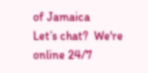of Jamaica
Let’s chat?  We're online 24/7